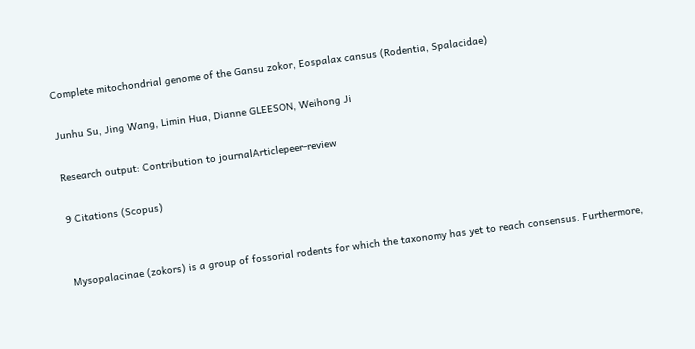Complete mitochondrial genome of the Gansu zokor, Eospalax cansus (Rodentia, Spalacidae)

Junhu Su, Jing Wang, Limin Hua, Dianne GLEESON, Weihong Ji

Research output: Contribution to journalArticlepeer-review

9 Citations (Scopus)


Mysopalacinae (zokors) is a group of fossorial rodents for which the taxonomy has yet to reach consensus. Furthermore,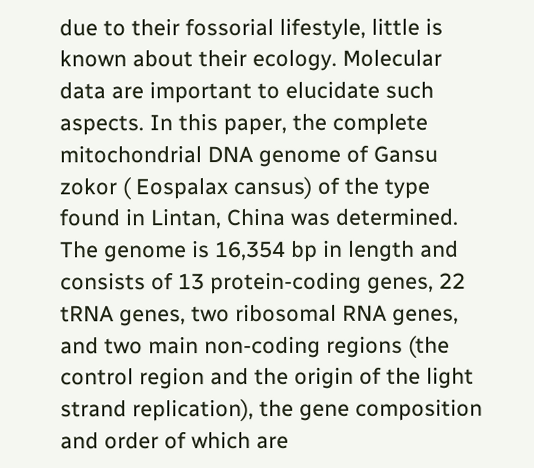due to their fossorial lifestyle, little is known about their ecology. Molecular data are important to elucidate such aspects. In this paper, the complete mitochondrial DNA genome of Gansu zokor ( Eospalax cansus) of the type found in Lintan, China was determined. The genome is 16,354 bp in length and consists of 13 protein-coding genes, 22 tRNA genes, two ribosomal RNA genes, and two main non-coding regions (the control region and the origin of the light strand replication), the gene composition and order of which are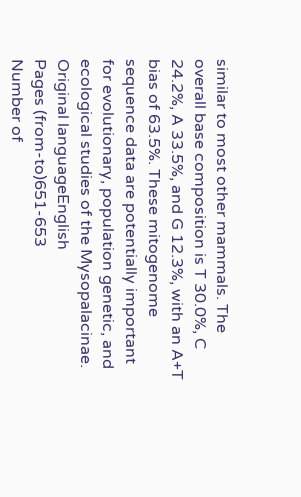similar to most other mammals. The overall base composition is T 30.0%, C 24.2%, A 33.5%, and G 12.3%, with an A+T bias of 63.5%. These mitogenome sequence data are potentially important for evolutionary, population genetic, and ecological studies of the Mysopalacinae.
Original languageEnglish
Pages (from-to)651-653
Number of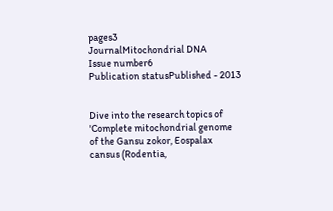pages3
JournalMitochondrial DNA
Issue number6
Publication statusPublished - 2013


Dive into the research topics of 'Complete mitochondrial genome of the Gansu zokor, Eospalax cansus (Rodentia,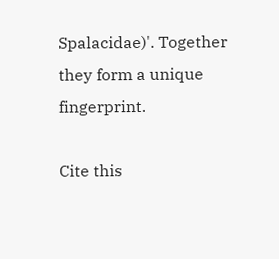Spalacidae)'. Together they form a unique fingerprint.

Cite this